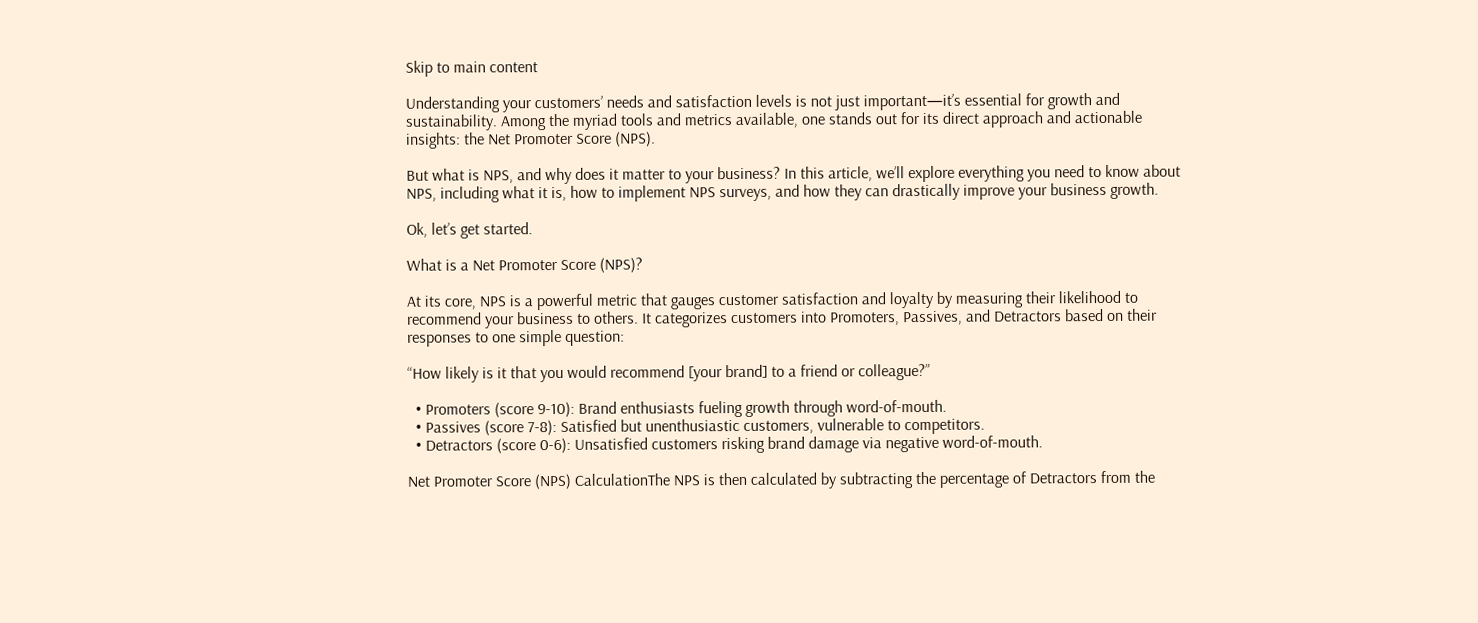Skip to main content

Understanding your customers’ needs and satisfaction levels is not just important—it’s essential for growth and sustainability. Among the myriad tools and metrics available, one stands out for its direct approach and actionable insights: the Net Promoter Score (NPS).

But what is NPS, and why does it matter to your business? In this article, we’ll explore everything you need to know about NPS, including what it is, how to implement NPS surveys, and how they can drastically improve your business growth.

Ok, let’s get started.

What is a Net Promoter Score (NPS)?

At its core, NPS is a powerful metric that gauges customer satisfaction and loyalty by measuring their likelihood to recommend your business to others. It categorizes customers into Promoters, Passives, and Detractors based on their responses to one simple question:

“How likely is it that you would recommend [your brand] to a friend or colleague?”

  • Promoters (score 9-10): Brand enthusiasts fueling growth through word-of-mouth.
  • Passives (score 7-8): Satisfied but unenthusiastic customers, vulnerable to competitors.
  • Detractors (score 0-6): Unsatisfied customers risking brand damage via negative word-of-mouth.

Net Promoter Score (NPS) CalculationThe NPS is then calculated by subtracting the percentage of Detractors from the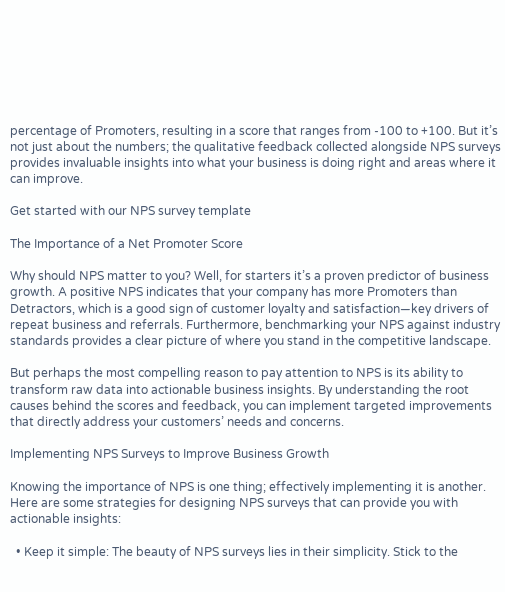percentage of Promoters, resulting in a score that ranges from -100 to +100. But it’s not just about the numbers; the qualitative feedback collected alongside NPS surveys provides invaluable insights into what your business is doing right and areas where it can improve.

Get started with our NPS survey template

The Importance of a Net Promoter Score

Why should NPS matter to you? Well, for starters it’s a proven predictor of business growth. A positive NPS indicates that your company has more Promoters than Detractors, which is a good sign of customer loyalty and satisfaction—key drivers of repeat business and referrals. Furthermore, benchmarking your NPS against industry standards provides a clear picture of where you stand in the competitive landscape.

But perhaps the most compelling reason to pay attention to NPS is its ability to transform raw data into actionable business insights. By understanding the root causes behind the scores and feedback, you can implement targeted improvements that directly address your customers’ needs and concerns.

Implementing NPS Surveys to Improve Business Growth

Knowing the importance of NPS is one thing; effectively implementing it is another. Here are some strategies for designing NPS surveys that can provide you with actionable insights:

  • Keep it simple: The beauty of NPS surveys lies in their simplicity. Stick to the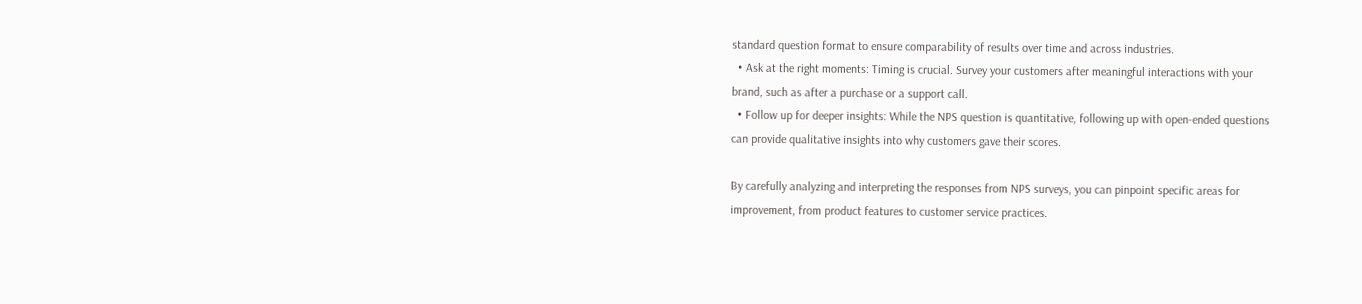standard question format to ensure comparability of results over time and across industries.
  • Ask at the right moments: Timing is crucial. Survey your customers after meaningful interactions with your brand, such as after a purchase or a support call.
  • Follow up for deeper insights: While the NPS question is quantitative, following up with open-ended questions can provide qualitative insights into why customers gave their scores.

By carefully analyzing and interpreting the responses from NPS surveys, you can pinpoint specific areas for improvement, from product features to customer service practices.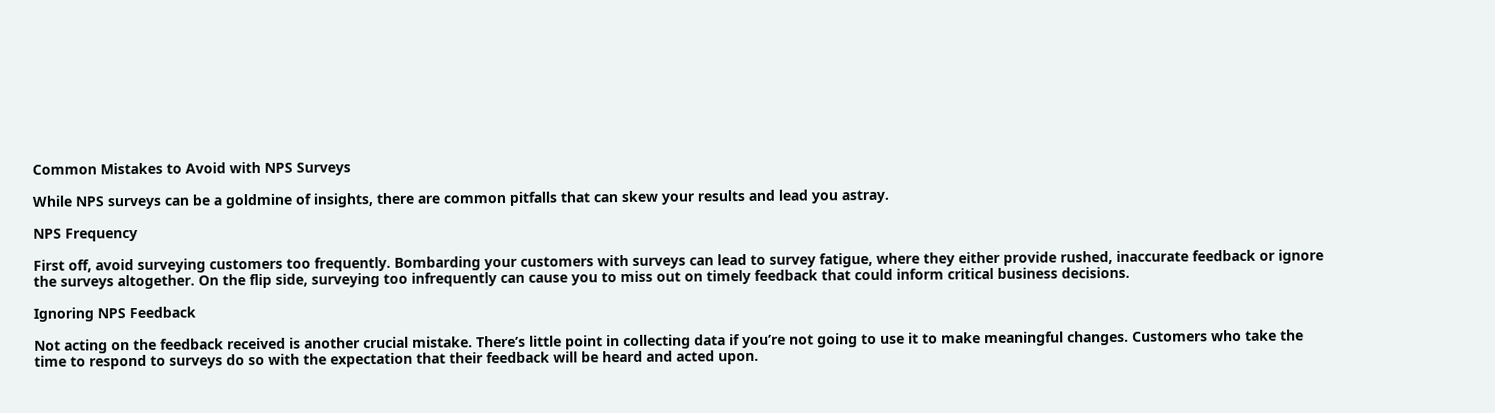Common Mistakes to Avoid with NPS Surveys

While NPS surveys can be a goldmine of insights, there are common pitfalls that can skew your results and lead you astray.

NPS Frequency

First off, avoid surveying customers too frequently. Bombarding your customers with surveys can lead to survey fatigue, where they either provide rushed, inaccurate feedback or ignore the surveys altogether. On the flip side, surveying too infrequently can cause you to miss out on timely feedback that could inform critical business decisions.

Ignoring NPS Feedback

Not acting on the feedback received is another crucial mistake. There’s little point in collecting data if you’re not going to use it to make meaningful changes. Customers who take the time to respond to surveys do so with the expectation that their feedback will be heard and acted upon.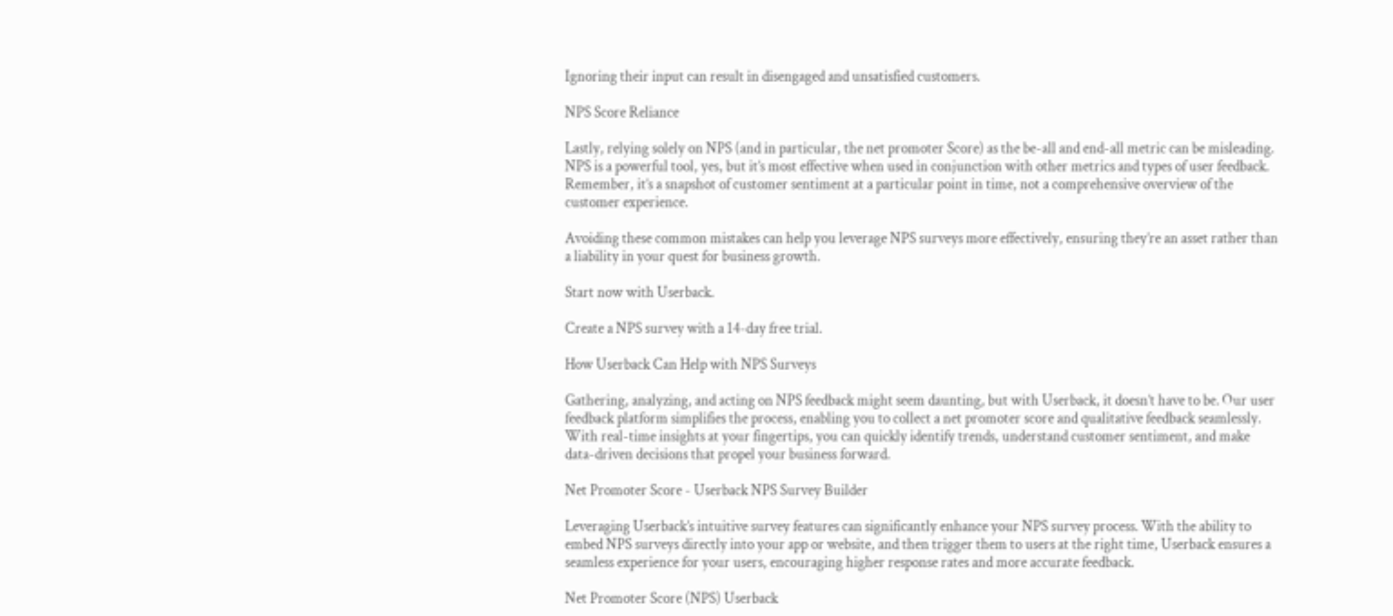Ignoring their input can result in disengaged and unsatisfied customers.

NPS Score Reliance

Lastly, relying solely on NPS (and in particular, the net promoter Score) as the be-all and end-all metric can be misleading. NPS is a powerful tool, yes, but it’s most effective when used in conjunction with other metrics and types of user feedback. Remember, it’s a snapshot of customer sentiment at a particular point in time, not a comprehensive overview of the customer experience.

Avoiding these common mistakes can help you leverage NPS surveys more effectively, ensuring they’re an asset rather than a liability in your quest for business growth.

Start now with Userback.

Create a NPS survey with a 14-day free trial.

How Userback Can Help with NPS Surveys

Gathering, analyzing, and acting on NPS feedback might seem daunting, but with Userback, it doesn’t have to be. Our user feedback platform simplifies the process, enabling you to collect a net promoter score and qualitative feedback seamlessly. With real-time insights at your fingertips, you can quickly identify trends, understand customer sentiment, and make data-driven decisions that propel your business forward.

Net Promoter Score - Userback NPS Survey Builder

Leveraging Userback’s intuitive survey features can significantly enhance your NPS survey process. With the ability to embed NPS surveys directly into your app or website, and then trigger them to users at the right time, Userback ensures a seamless experience for your users, encouraging higher response rates and more accurate feedback.

Net Promoter Score (NPS) Userback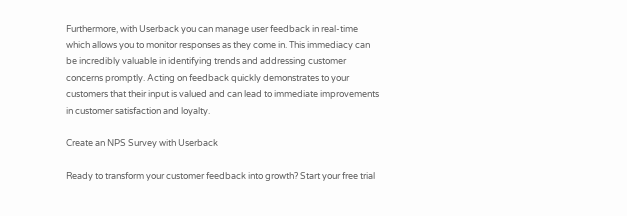Furthermore, with Userback you can manage user feedback in real-time which allows you to monitor responses as they come in. This immediacy can be incredibly valuable in identifying trends and addressing customer concerns promptly. Acting on feedback quickly demonstrates to your customers that their input is valued and can lead to immediate improvements in customer satisfaction and loyalty.

Create an NPS Survey with Userback

Ready to transform your customer feedback into growth? Start your free trial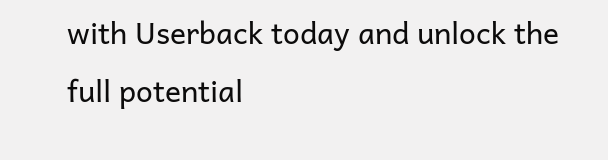with Userback today and unlock the full potential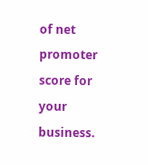of net promoter score for your business.